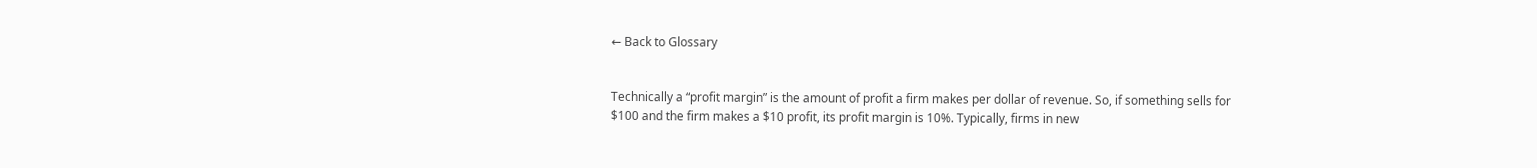← Back to Glossary


Technically a “profit margin” is the amount of profit a firm makes per dollar of revenue. So, if something sells for $100 and the firm makes a $10 profit, its profit margin is 10%. Typically, firms in new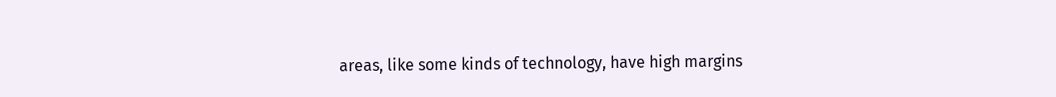areas, like some kinds of technology, have high margins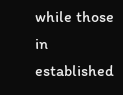while those in established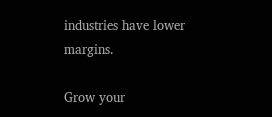industries have lower margins.

Grow your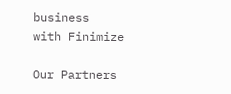business
with Finimize

Our Partners